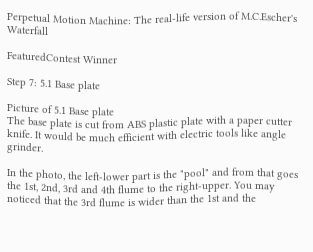Perpetual Motion Machine: The real-life version of M.C.Escher's Waterfall

FeaturedContest Winner

Step 7: 5.1 Base plate

Picture of 5.1 Base plate
The base plate is cut from ABS plastic plate with a paper cutter knife. It would be much efficient with electric tools like angle grinder.

In the photo, the left-lower part is the "pool" and from that goes the 1st, 2nd, 3rd and 4th flume to the right-upper. You may noticed that the 3rd flume is wider than the 1st and the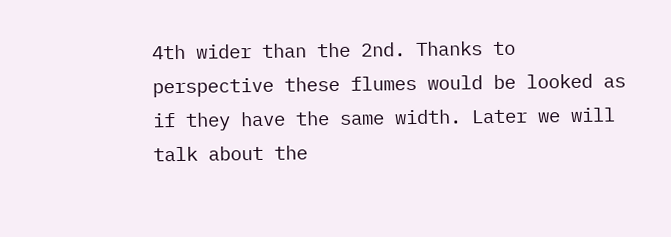4th wider than the 2nd. Thanks to perspective these flumes would be looked as if they have the same width. Later we will talk about the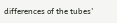differences of the tubes'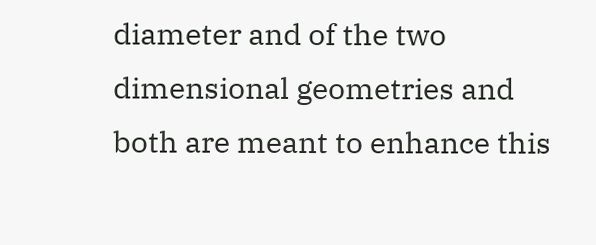diameter and of the two dimensional geometries and both are meant to enhance this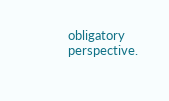obligatory perspective.